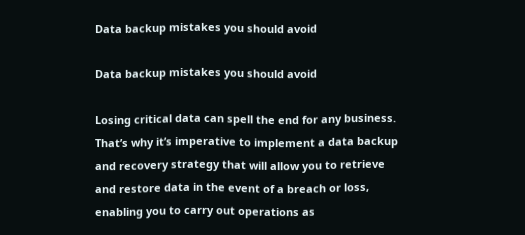Data backup mistakes you should avoid

Data backup mistakes you should avoid

Losing critical data can spell the end for any business. That’s why it’s imperative to implement a data backup and recovery strategy that will allow you to retrieve and restore data in the event of a breach or loss, enabling you to carry out operations as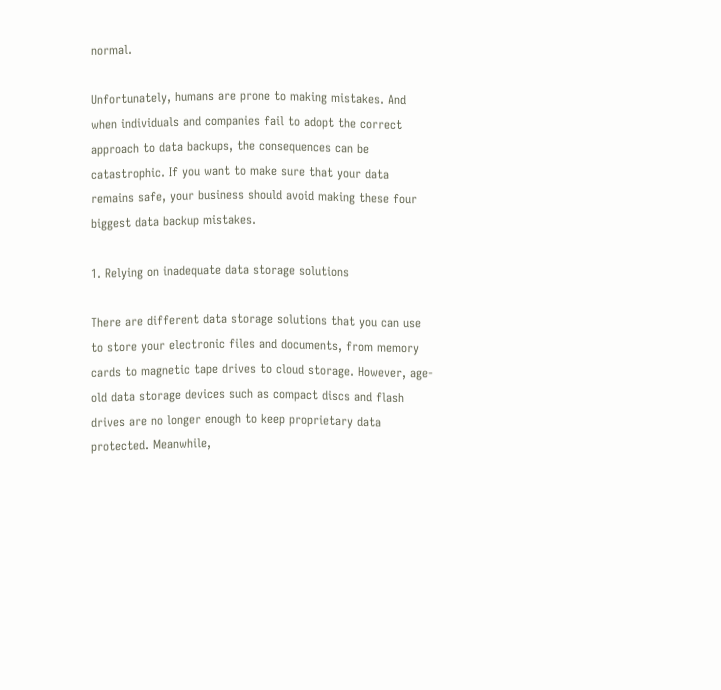normal.

Unfortunately, humans are prone to making mistakes. And when individuals and companies fail to adopt the correct approach to data backups, the consequences can be catastrophic. If you want to make sure that your data remains safe, your business should avoid making these four biggest data backup mistakes.

1. Relying on inadequate data storage solutions

There are different data storage solutions that you can use to store your electronic files and documents, from memory cards to magnetic tape drives to cloud storage. However, age-old data storage devices such as compact discs and flash drives are no longer enough to keep proprietary data protected. Meanwhile,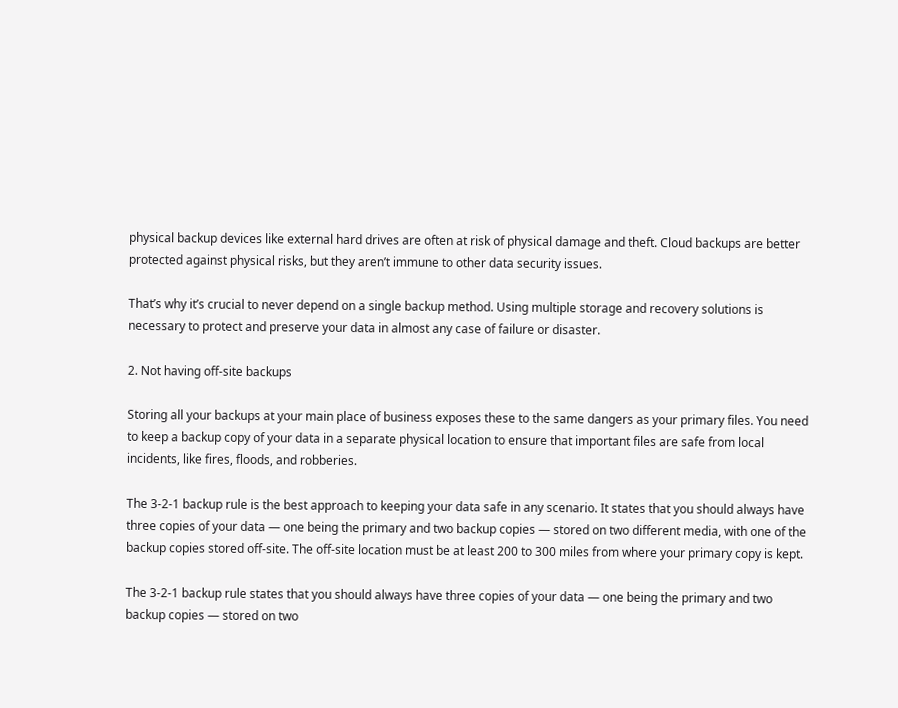physical backup devices like external hard drives are often at risk of physical damage and theft. Cloud backups are better protected against physical risks, but they aren’t immune to other data security issues.

That’s why it’s crucial to never depend on a single backup method. Using multiple storage and recovery solutions is necessary to protect and preserve your data in almost any case of failure or disaster.

2. Not having off-site backups

Storing all your backups at your main place of business exposes these to the same dangers as your primary files. You need to keep a backup copy of your data in a separate physical location to ensure that important files are safe from local incidents, like fires, floods, and robberies.

The 3-2-1 backup rule is the best approach to keeping your data safe in any scenario. It states that you should always have three copies of your data — one being the primary and two backup copies — stored on two different media, with one of the backup copies stored off-site. The off-site location must be at least 200 to 300 miles from where your primary copy is kept.

The 3-2-1 backup rule states that you should always have three copies of your data — one being the primary and two backup copies — stored on two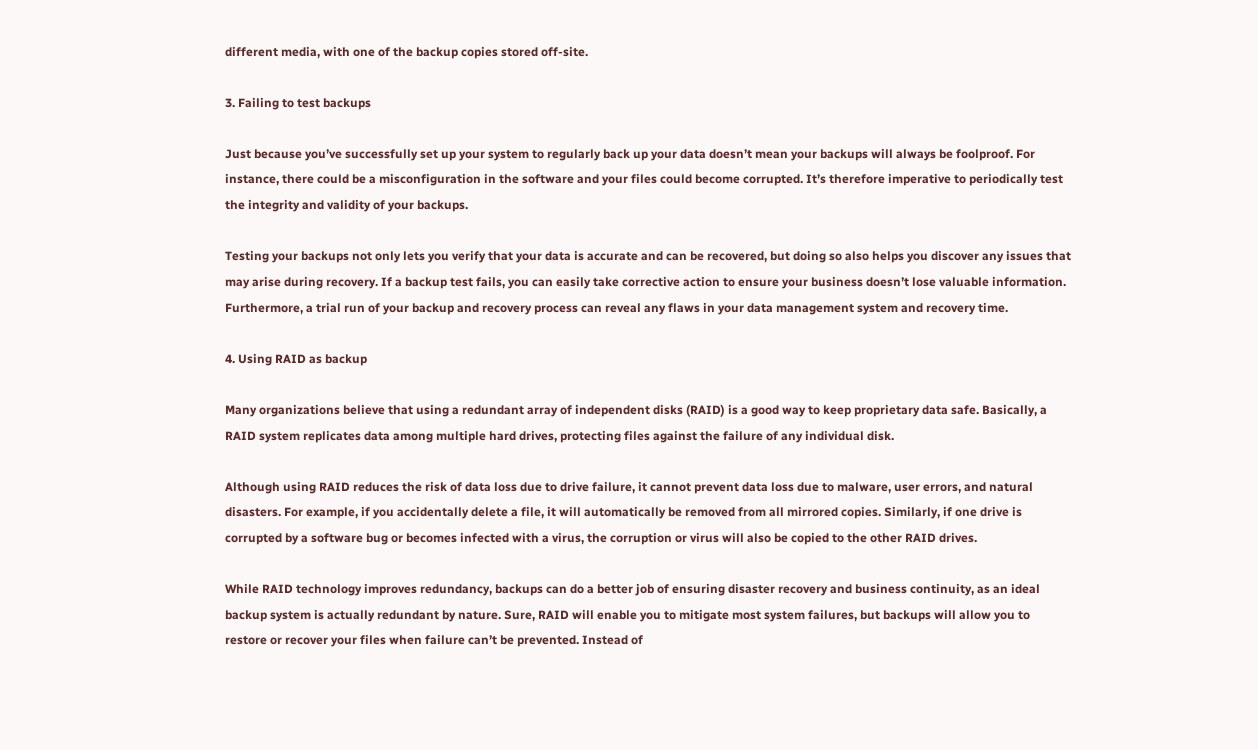different media, with one of the backup copies stored off-site.

3. Failing to test backups

Just because you’ve successfully set up your system to regularly back up your data doesn’t mean your backups will always be foolproof. For instance, there could be a misconfiguration in the software and your files could become corrupted. It’s therefore imperative to periodically test the integrity and validity of your backups.

Testing your backups not only lets you verify that your data is accurate and can be recovered, but doing so also helps you discover any issues that may arise during recovery. If a backup test fails, you can easily take corrective action to ensure your business doesn’t lose valuable information. Furthermore, a trial run of your backup and recovery process can reveal any flaws in your data management system and recovery time.

4. Using RAID as backup

Many organizations believe that using a redundant array of independent disks (RAID) is a good way to keep proprietary data safe. Basically, a RAID system replicates data among multiple hard drives, protecting files against the failure of any individual disk.

Although using RAID reduces the risk of data loss due to drive failure, it cannot prevent data loss due to malware, user errors, and natural disasters. For example, if you accidentally delete a file, it will automatically be removed from all mirrored copies. Similarly, if one drive is corrupted by a software bug or becomes infected with a virus, the corruption or virus will also be copied to the other RAID drives.

While RAID technology improves redundancy, backups can do a better job of ensuring disaster recovery and business continuity, as an ideal backup system is actually redundant by nature. Sure, RAID will enable you to mitigate most system failures, but backups will allow you to restore or recover your files when failure can’t be prevented. Instead of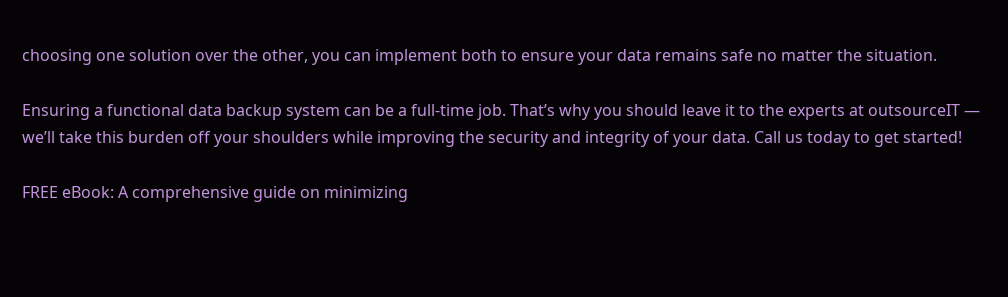choosing one solution over the other, you can implement both to ensure your data remains safe no matter the situation.

Ensuring a functional data backup system can be a full-time job. That’s why you should leave it to the experts at outsourceIT — we’ll take this burden off your shoulders while improving the security and integrity of your data. Call us today to get started!

FREE eBook: A comprehensive guide on minimizing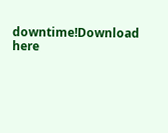downtime!Download here